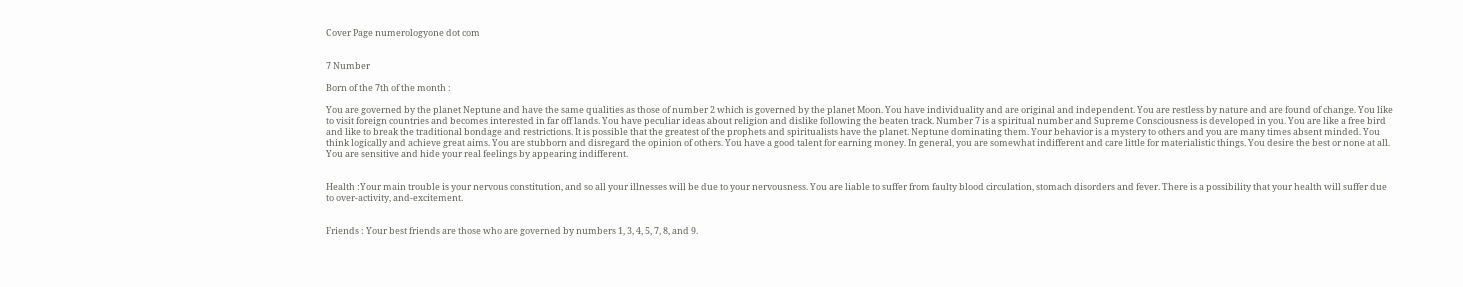Cover Page numerologyone dot com


7 Number

Born of the 7th of the month :

You are governed by the planet Neptune and have the same qualities as those of number 2 which is governed by the planet Moon. You have individuality and are original and independent. You are restless by nature and are found of change. You like to visit foreign countries and becomes interested in far off lands. You have peculiar ideas about religion and dislike following the beaten track. Number 7 is a spiritual number and Supreme Consciousness is developed in you. You are like a free bird and like to break the traditional bondage and restrictions. It is possible that the greatest of the prophets and spiritualists have the planet. Neptune dominating them. Your behavior is a mystery to others and you are many times absent minded. You think logically and achieve great aims. You are stubborn and disregard the opinion of others. You have a good talent for earning money. In general, you are somewhat indifferent and care little for materialistic things. You desire the best or none at all. You are sensitive and hide your real feelings by appearing indifferent.


Health :Your main trouble is your nervous constitution, and so all your illnesses will be due to your nervousness. You are liable to suffer from faulty blood circulation, stomach disorders and fever. There is a possibility that your health will suffer due to over-activity, and-excitement.


Friends : Your best friends are those who are governed by numbers 1, 3, 4, 5, 7, 8, and 9.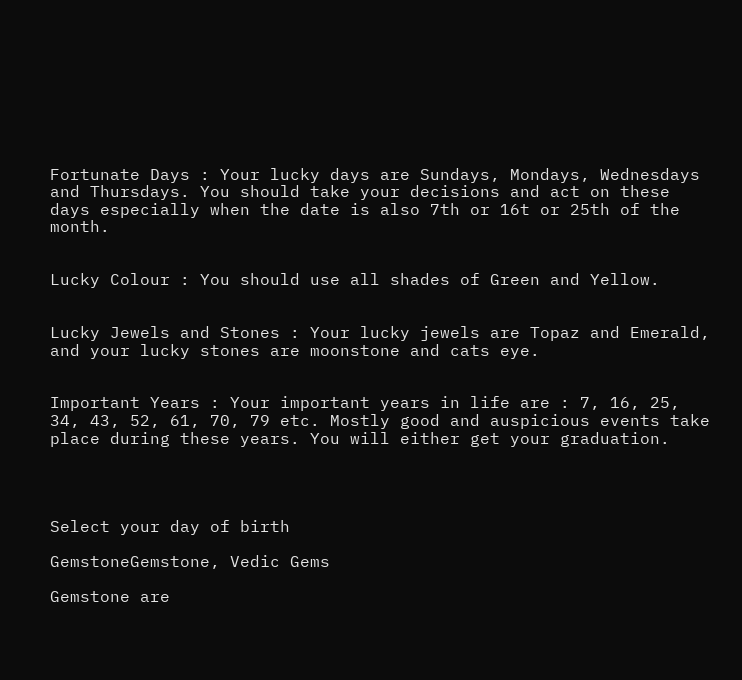Fortunate Days : Your lucky days are Sundays, Mondays, Wednesdays and Thursdays. You should take your decisions and act on these days especially when the date is also 7th or 16t or 25th of the month.


Lucky Colour : You should use all shades of Green and Yellow.


Lucky Jewels and Stones : Your lucky jewels are Topaz and Emerald, and your lucky stones are moonstone and cats eye.


Important Years : Your important years in life are : 7, 16, 25, 34, 43, 52, 61, 70, 79 etc. Mostly good and auspicious events take place during these years. You will either get your graduation.




Select your day of birth

GemstoneGemstone, Vedic Gems

Gemstone are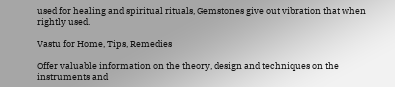used for healing and spiritual rituals, Gemstones give out vibration that when rightly used.

Vastu for Home, Tips, Remedies

Offer valuable information on the theory, design and techniques on the instruments and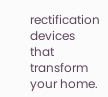rectification devices that transform your home.